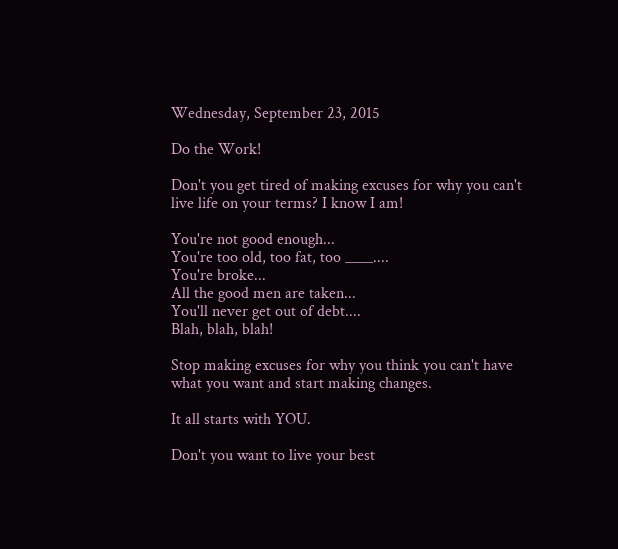Wednesday, September 23, 2015

Do the Work!

Don't you get tired of making excuses for why you can't live life on your terms? I know I am!

You're not good enough...
You're too old, too fat, too ____....
You're broke...
All the good men are taken...
You'll never get out of debt....
Blah, blah, blah!

Stop making excuses for why you think you can't have what you want and start making changes.

It all starts with YOU.

Don't you want to live your best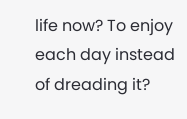life now? To enjoy each day instead of dreading it?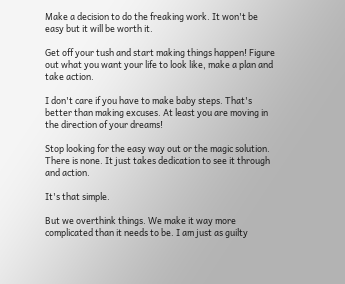Make a decision to do the freaking work. It won't be easy but it will be worth it.

Get off your tush and start making things happen! Figure out what you want your life to look like, make a plan and take action.

I don't care if you have to make baby steps. That's better than making excuses. At least you are moving in the direction of your dreams!

Stop looking for the easy way out or the magic solution. There is none. It just takes dedication to see it through and action.

It's that simple.

But we overthink things. We make it way more complicated than it needs to be. I am just as guilty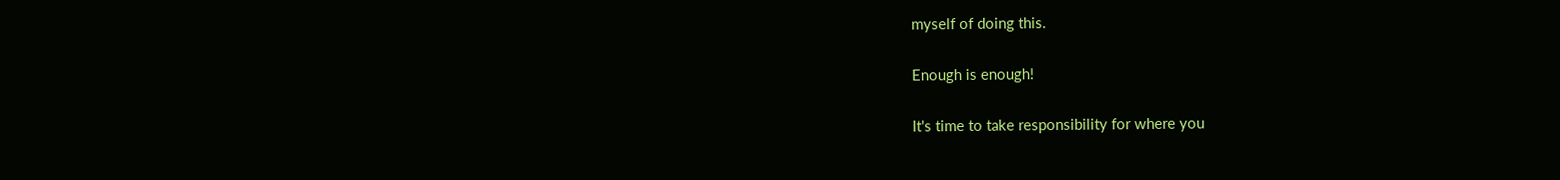myself of doing this.

Enough is enough!

It's time to take responsibility for where you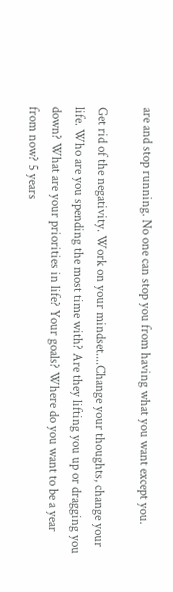are and stop running. No one can stop you from having what you want except you.

Get rid of the negativity. Work on your mindset....Change your thoughts, change your life. Who are you spending the most time with? Are they lifting you up or dragging you down? What are your priorities in life? Your goals? Where do you want to be a year from now? 5 years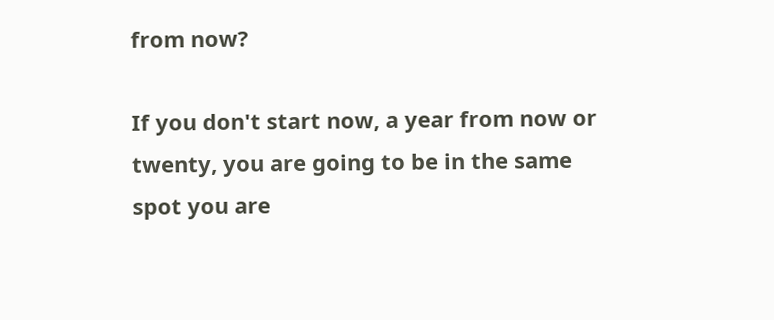from now?

If you don't start now, a year from now or twenty, you are going to be in the same spot you are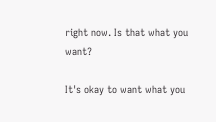right now. Is that what you want?

It's okay to want what you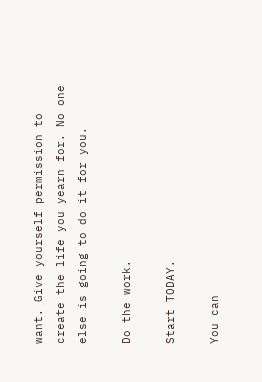want. Give yourself permission to create the life you yearn for. No one else is going to do it for you.

Do the work.

Start TODAY.

You can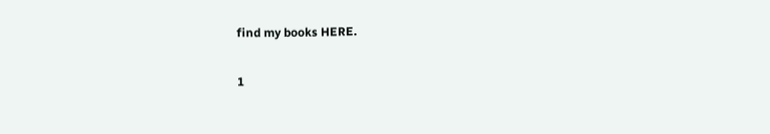find my books HERE.

1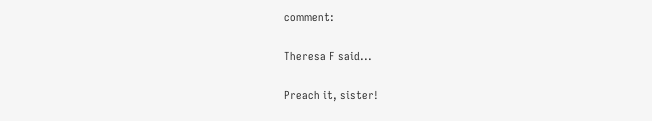comment:

Theresa F said...

Preach it, sister!